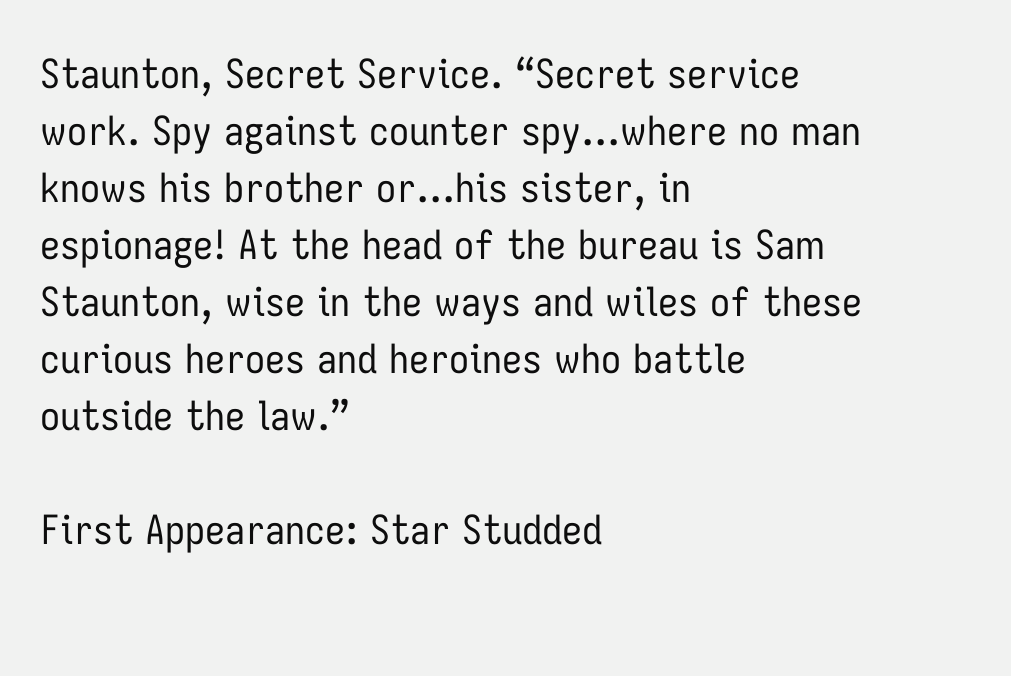Staunton, Secret Service. “Secret service work. Spy against counter spy...where no man knows his brother or...his sister, in espionage! At the head of the bureau is Sam Staunton, wise in the ways and wiles of these curious heroes and heroines who battle outside the law.”

First Appearance: Star Studded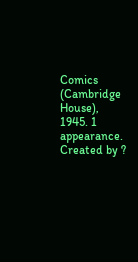Comics (Cambridge House), 1945. 1 appearance. Created by ?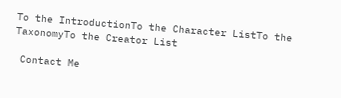To the IntroductionTo the Character ListTo the TaxonomyTo the Creator List

 Contact Me